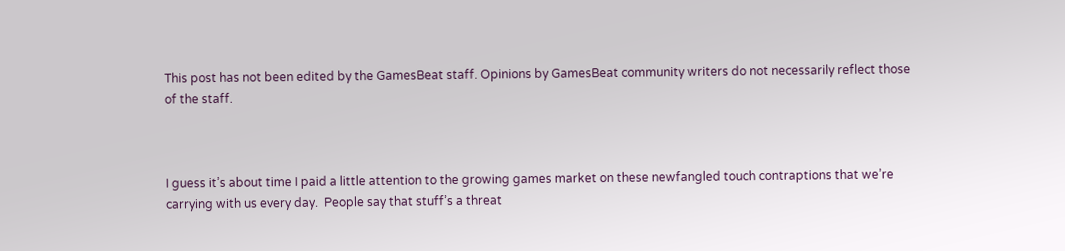This post has not been edited by the GamesBeat staff. Opinions by GamesBeat community writers do not necessarily reflect those of the staff.



I guess it’s about time I paid a little attention to the growing games market on these newfangled touch contraptions that we’re carrying with us every day.  People say that stuff’s a threat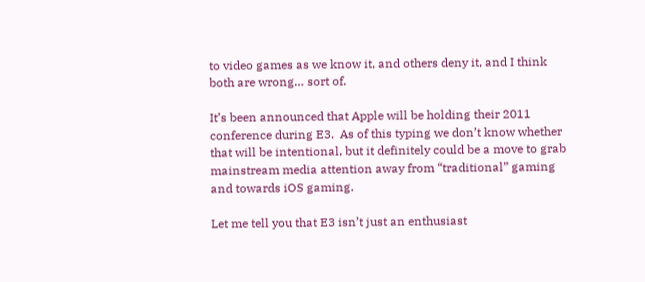to video games as we know it, and others deny it, and I think both are wrong… sort of.

It’s been announced that Apple will be holding their 2011 conference during E3.  As of this typing we don’t know whether that will be intentional, but it definitely could be a move to grab mainstream media attention away from “traditional” gaming and towards iOS gaming.

Let me tell you that E3 isn’t just an enthusiast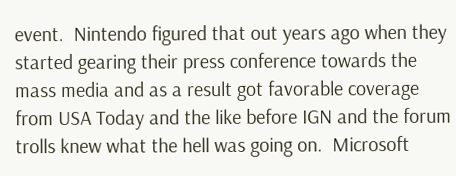event.  Nintendo figured that out years ago when they started gearing their press conference towards the mass media and as a result got favorable coverage from USA Today and the like before IGN and the forum trolls knew what the hell was going on.  Microsoft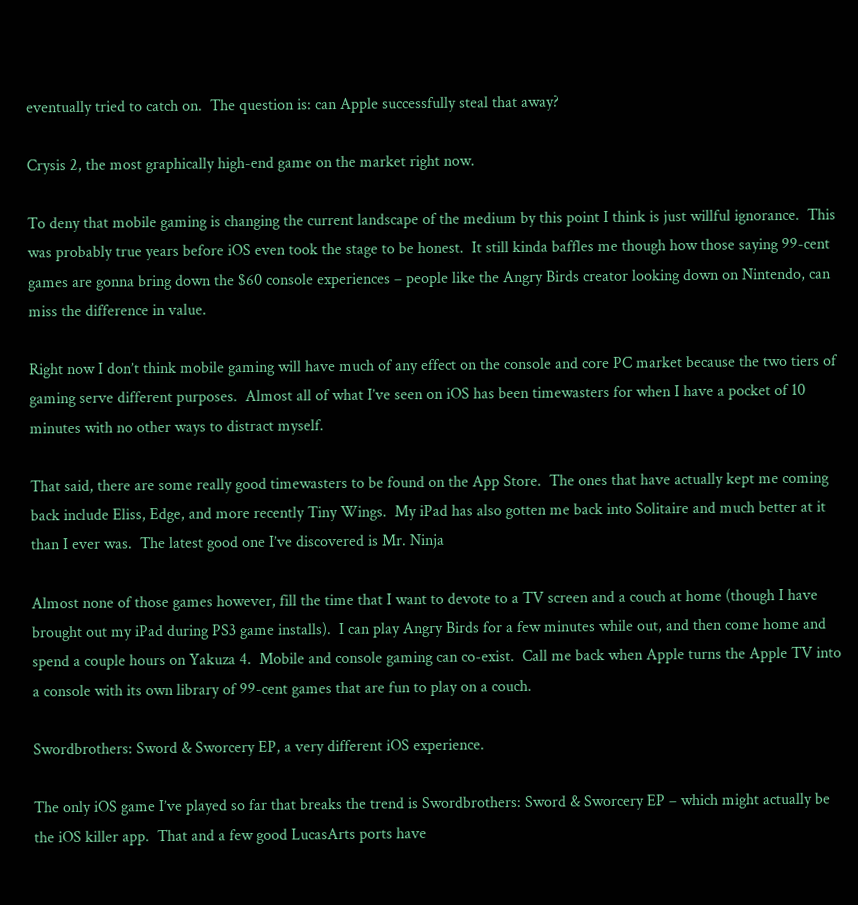eventually tried to catch on.  The question is: can Apple successfully steal that away?

Crysis 2, the most graphically high-end game on the market right now.

To deny that mobile gaming is changing the current landscape of the medium by this point I think is just willful ignorance.  This was probably true years before iOS even took the stage to be honest.  It still kinda baffles me though how those saying 99-cent games are gonna bring down the $60 console experiences – people like the Angry Birds creator looking down on Nintendo, can miss the difference in value.

Right now I don’t think mobile gaming will have much of any effect on the console and core PC market because the two tiers of gaming serve different purposes.  Almost all of what I’ve seen on iOS has been timewasters for when I have a pocket of 10 minutes with no other ways to distract myself.

That said, there are some really good timewasters to be found on the App Store.  The ones that have actually kept me coming back include Eliss, Edge, and more recently Tiny Wings.  My iPad has also gotten me back into Solitaire and much better at it than I ever was.  The latest good one I’ve discovered is Mr. Ninja

Almost none of those games however, fill the time that I want to devote to a TV screen and a couch at home (though I have brought out my iPad during PS3 game installs).  I can play Angry Birds for a few minutes while out, and then come home and spend a couple hours on Yakuza 4.  Mobile and console gaming can co-exist.  Call me back when Apple turns the Apple TV into a console with its own library of 99-cent games that are fun to play on a couch.

Swordbrothers: Sword & Sworcery EP, a very different iOS experience.

The only iOS game I’ve played so far that breaks the trend is Swordbrothers: Sword & Sworcery EP – which might actually be the iOS killer app.  That and a few good LucasArts ports have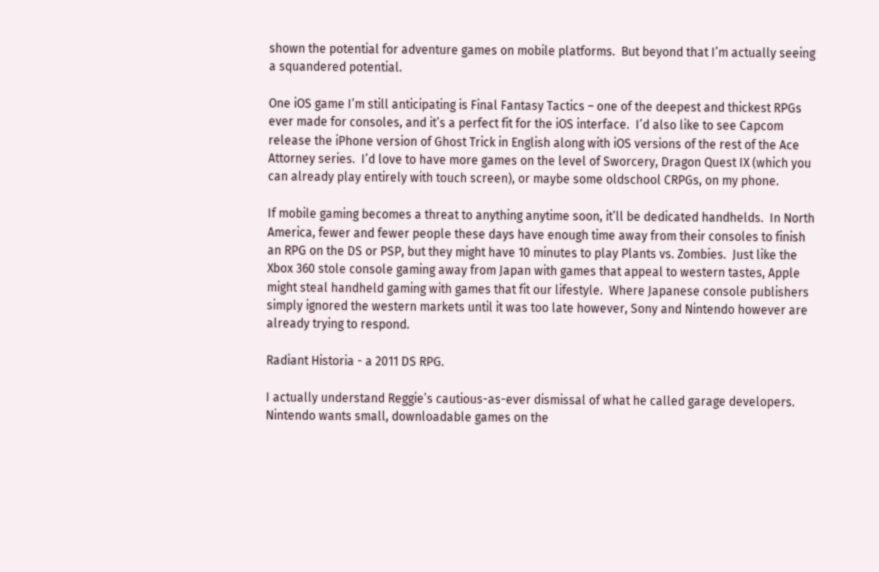shown the potential for adventure games on mobile platforms.  But beyond that I’m actually seeing a squandered potential.

One iOS game I’m still anticipating is Final Fantasy Tactics – one of the deepest and thickest RPGs ever made for consoles, and it’s a perfect fit for the iOS interface.  I’d also like to see Capcom release the iPhone version of Ghost Trick in English along with iOS versions of the rest of the Ace Attorney series.  I’d love to have more games on the level of Sworcery, Dragon Quest IX (which you can already play entirely with touch screen), or maybe some oldschool CRPGs, on my phone.

If mobile gaming becomes a threat to anything anytime soon, it’ll be dedicated handhelds.  In North America, fewer and fewer people these days have enough time away from their consoles to finish an RPG on the DS or PSP, but they might have 10 minutes to play Plants vs. Zombies.  Just like the Xbox 360 stole console gaming away from Japan with games that appeal to western tastes, Apple might steal handheld gaming with games that fit our lifestyle.  Where Japanese console publishers simply ignored the western markets until it was too late however, Sony and Nintendo however are already trying to respond.

Radiant Historia - a 2011 DS RPG.

I actually understand Reggie’s cautious-as-ever dismissal of what he called garage developers.  Nintendo wants small, downloadable games on the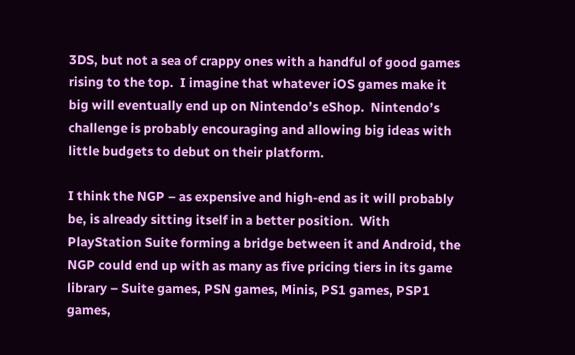3DS, but not a sea of crappy ones with a handful of good games rising to the top.  I imagine that whatever iOS games make it big will eventually end up on Nintendo’s eShop.  Nintendo’s challenge is probably encouraging and allowing big ideas with little budgets to debut on their platform.

I think the NGP – as expensive and high-end as it will probably be, is already sitting itself in a better position.  With PlayStation Suite forming a bridge between it and Android, the NGP could end up with as many as five pricing tiers in its game library – Suite games, PSN games, Minis, PS1 games, PSP1 games,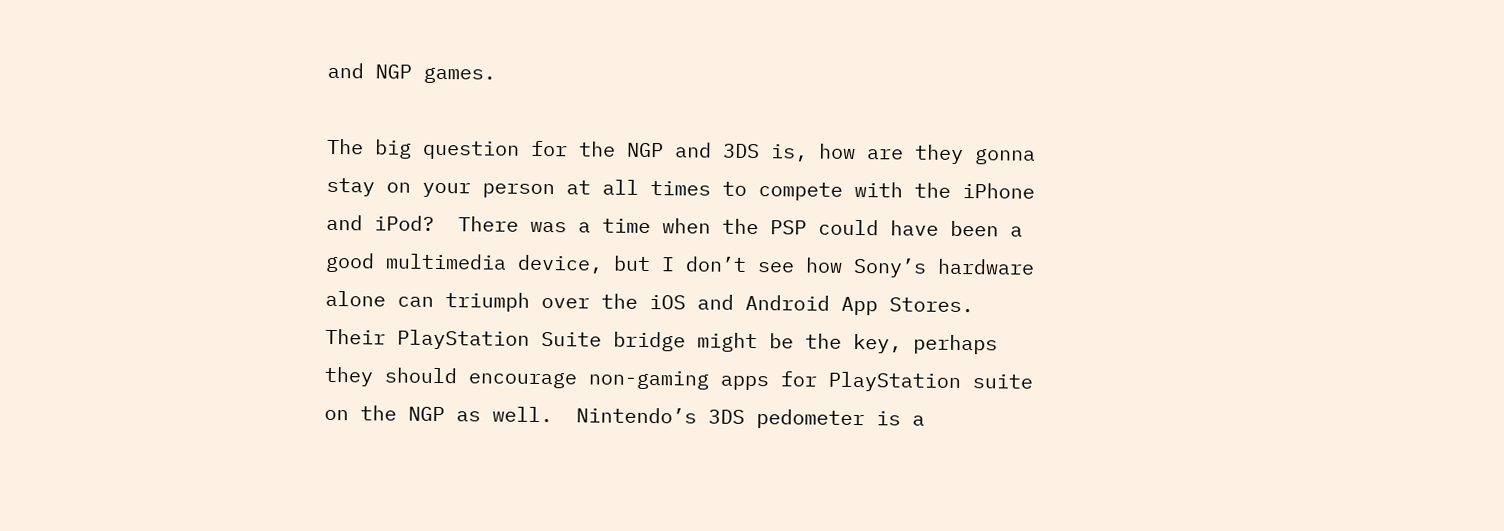and NGP games.

The big question for the NGP and 3DS is, how are they gonna stay on your person at all times to compete with the iPhone and iPod?  There was a time when the PSP could have been a good multimedia device, but I don’t see how Sony’s hardware alone can triumph over the iOS and Android App Stores.  Their PlayStation Suite bridge might be the key, perhaps they should encourage non-gaming apps for PlayStation suite on the NGP as well.  Nintendo’s 3DS pedometer is a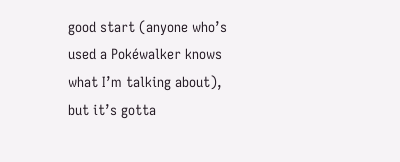good start (anyone who’s used a Pokéwalker knows what I’m talking about), but it’s gotta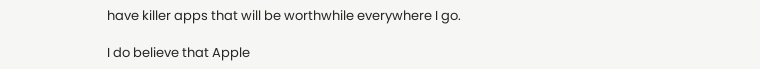have killer apps that will be worthwhile everywhere I go.

I do believe that Apple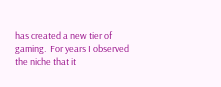has created a new tier of gaming.  For years I observed the niche that it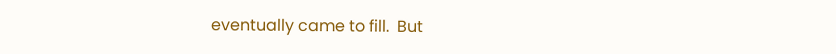eventually came to fill.  But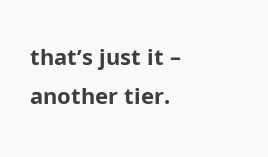that’s just it – another tier.